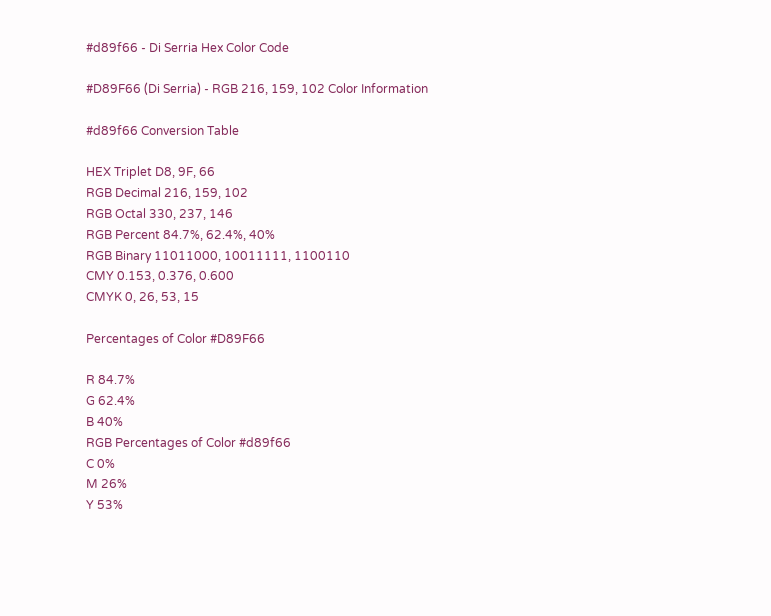#d89f66 - Di Serria Hex Color Code

#D89F66 (Di Serria) - RGB 216, 159, 102 Color Information

#d89f66 Conversion Table

HEX Triplet D8, 9F, 66
RGB Decimal 216, 159, 102
RGB Octal 330, 237, 146
RGB Percent 84.7%, 62.4%, 40%
RGB Binary 11011000, 10011111, 1100110
CMY 0.153, 0.376, 0.600
CMYK 0, 26, 53, 15

Percentages of Color #D89F66

R 84.7%
G 62.4%
B 40%
RGB Percentages of Color #d89f66
C 0%
M 26%
Y 53%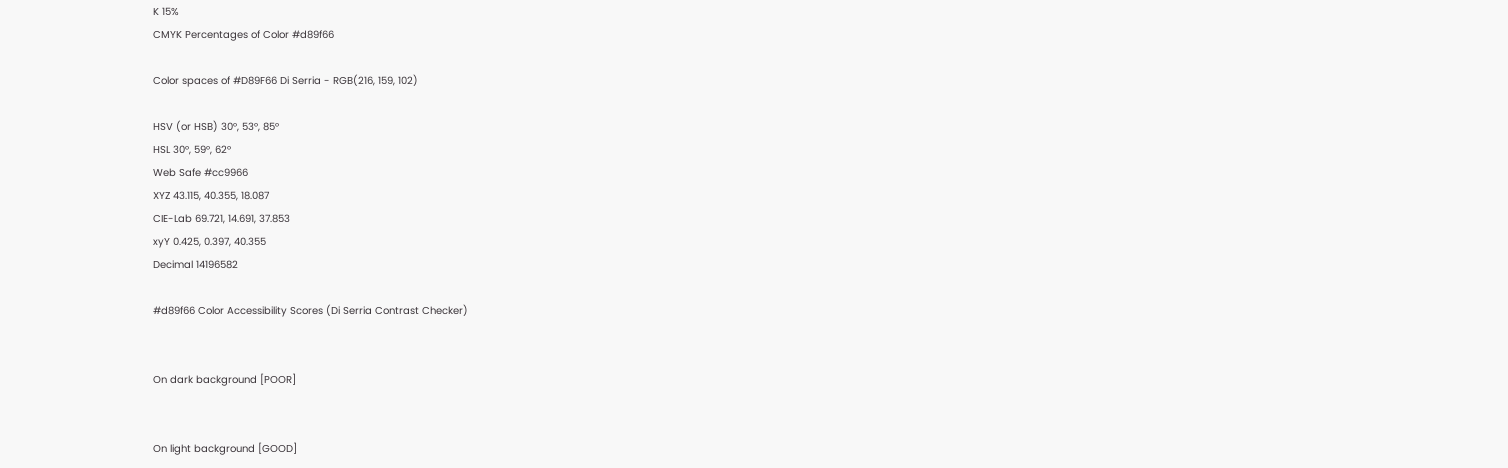K 15%
CMYK Percentages of Color #d89f66

Color spaces of #D89F66 Di Serria - RGB(216, 159, 102)

HSV (or HSB) 30°, 53°, 85°
HSL 30°, 59°, 62°
Web Safe #cc9966
XYZ 43.115, 40.355, 18.087
CIE-Lab 69.721, 14.691, 37.853
xyY 0.425, 0.397, 40.355
Decimal 14196582

#d89f66 Color Accessibility Scores (Di Serria Contrast Checker)


On dark background [POOR]


On light background [GOOD]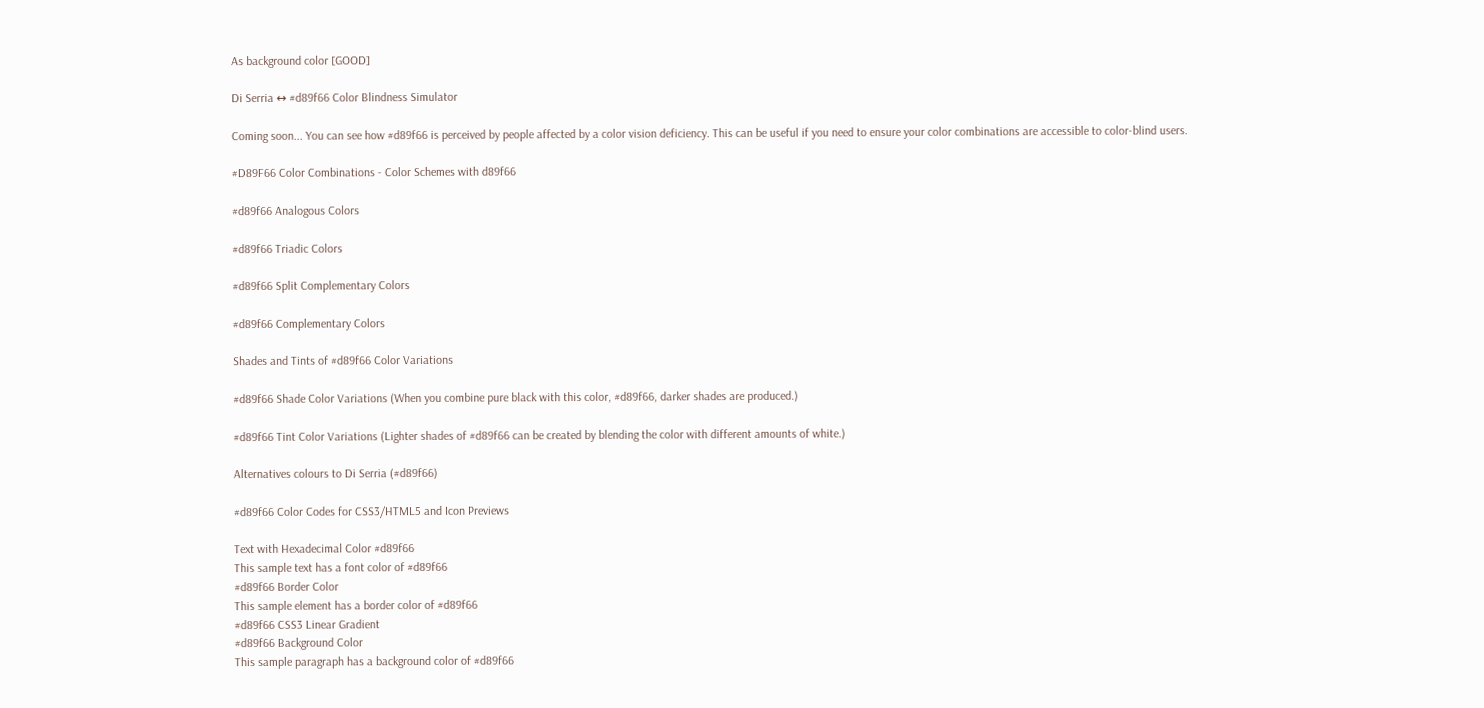As background color [GOOD]

Di Serria ↔ #d89f66 Color Blindness Simulator

Coming soon... You can see how #d89f66 is perceived by people affected by a color vision deficiency. This can be useful if you need to ensure your color combinations are accessible to color-blind users.

#D89F66 Color Combinations - Color Schemes with d89f66

#d89f66 Analogous Colors

#d89f66 Triadic Colors

#d89f66 Split Complementary Colors

#d89f66 Complementary Colors

Shades and Tints of #d89f66 Color Variations

#d89f66 Shade Color Variations (When you combine pure black with this color, #d89f66, darker shades are produced.)

#d89f66 Tint Color Variations (Lighter shades of #d89f66 can be created by blending the color with different amounts of white.)

Alternatives colours to Di Serria (#d89f66)

#d89f66 Color Codes for CSS3/HTML5 and Icon Previews

Text with Hexadecimal Color #d89f66
This sample text has a font color of #d89f66
#d89f66 Border Color
This sample element has a border color of #d89f66
#d89f66 CSS3 Linear Gradient
#d89f66 Background Color
This sample paragraph has a background color of #d89f66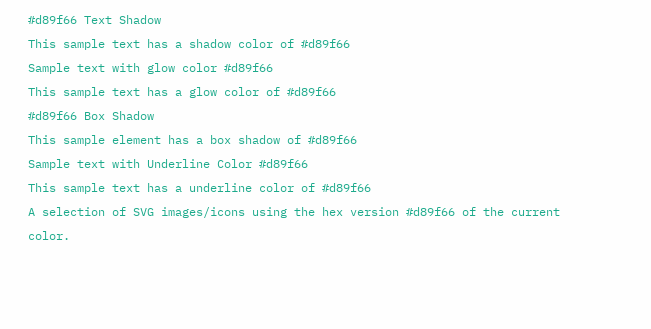#d89f66 Text Shadow
This sample text has a shadow color of #d89f66
Sample text with glow color #d89f66
This sample text has a glow color of #d89f66
#d89f66 Box Shadow
This sample element has a box shadow of #d89f66
Sample text with Underline Color #d89f66
This sample text has a underline color of #d89f66
A selection of SVG images/icons using the hex version #d89f66 of the current color.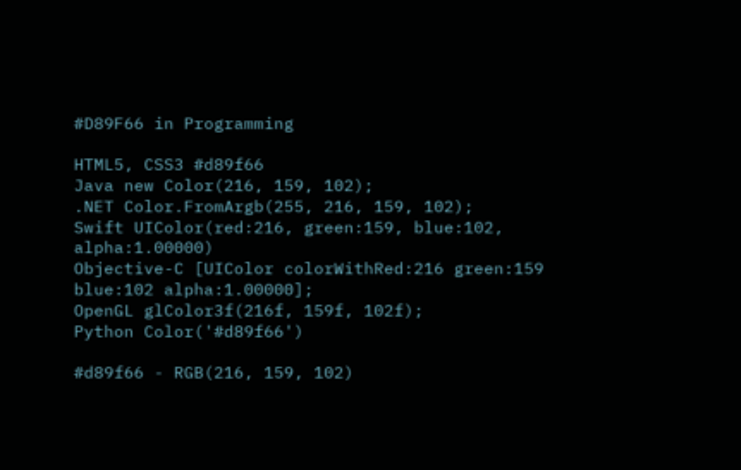#D89F66 in Programming

HTML5, CSS3 #d89f66
Java new Color(216, 159, 102);
.NET Color.FromArgb(255, 216, 159, 102);
Swift UIColor(red:216, green:159, blue:102, alpha:1.00000)
Objective-C [UIColor colorWithRed:216 green:159 blue:102 alpha:1.00000];
OpenGL glColor3f(216f, 159f, 102f);
Python Color('#d89f66')

#d89f66 - RGB(216, 159, 102)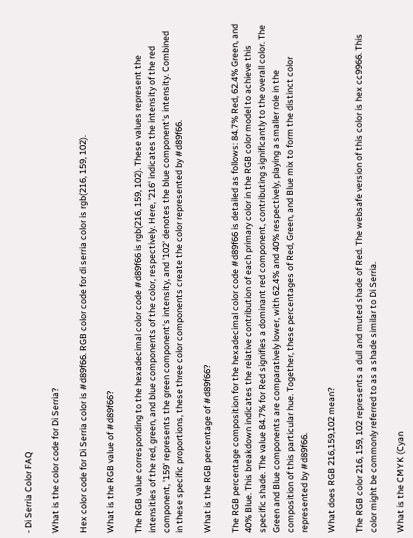- Di Serria Color FAQ

What is the color code for Di Serria?

Hex color code for Di Serria color is #d89f66. RGB color code for di serria color is rgb(216, 159, 102).

What is the RGB value of #d89f66?

The RGB value corresponding to the hexadecimal color code #d89f66 is rgb(216, 159, 102). These values represent the intensities of the red, green, and blue components of the color, respectively. Here, '216' indicates the intensity of the red component, '159' represents the green component's intensity, and '102' denotes the blue component's intensity. Combined in these specific proportions, these three color components create the color represented by #d89f66.

What is the RGB percentage of #d89f66?

The RGB percentage composition for the hexadecimal color code #d89f66 is detailed as follows: 84.7% Red, 62.4% Green, and 40% Blue. This breakdown indicates the relative contribution of each primary color in the RGB color model to achieve this specific shade. The value 84.7% for Red signifies a dominant red component, contributing significantly to the overall color. The Green and Blue components are comparatively lower, with 62.4% and 40% respectively, playing a smaller role in the composition of this particular hue. Together, these percentages of Red, Green, and Blue mix to form the distinct color represented by #d89f66.

What does RGB 216,159,102 mean?

The RGB color 216, 159, 102 represents a dull and muted shade of Red. The websafe version of this color is hex cc9966. This color might be commonly referred to as a shade similar to Di Serria.

What is the CMYK (Cyan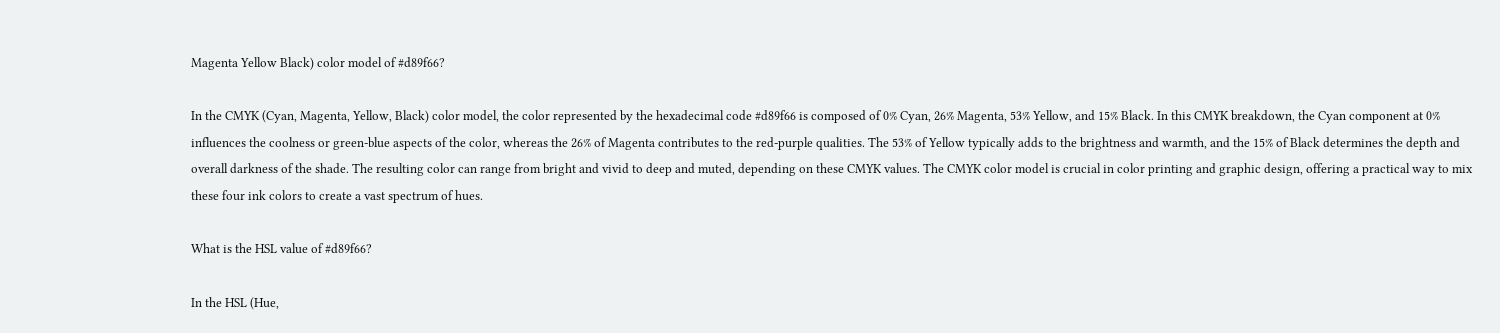Magenta Yellow Black) color model of #d89f66?

In the CMYK (Cyan, Magenta, Yellow, Black) color model, the color represented by the hexadecimal code #d89f66 is composed of 0% Cyan, 26% Magenta, 53% Yellow, and 15% Black. In this CMYK breakdown, the Cyan component at 0% influences the coolness or green-blue aspects of the color, whereas the 26% of Magenta contributes to the red-purple qualities. The 53% of Yellow typically adds to the brightness and warmth, and the 15% of Black determines the depth and overall darkness of the shade. The resulting color can range from bright and vivid to deep and muted, depending on these CMYK values. The CMYK color model is crucial in color printing and graphic design, offering a practical way to mix these four ink colors to create a vast spectrum of hues.

What is the HSL value of #d89f66?

In the HSL (Hue,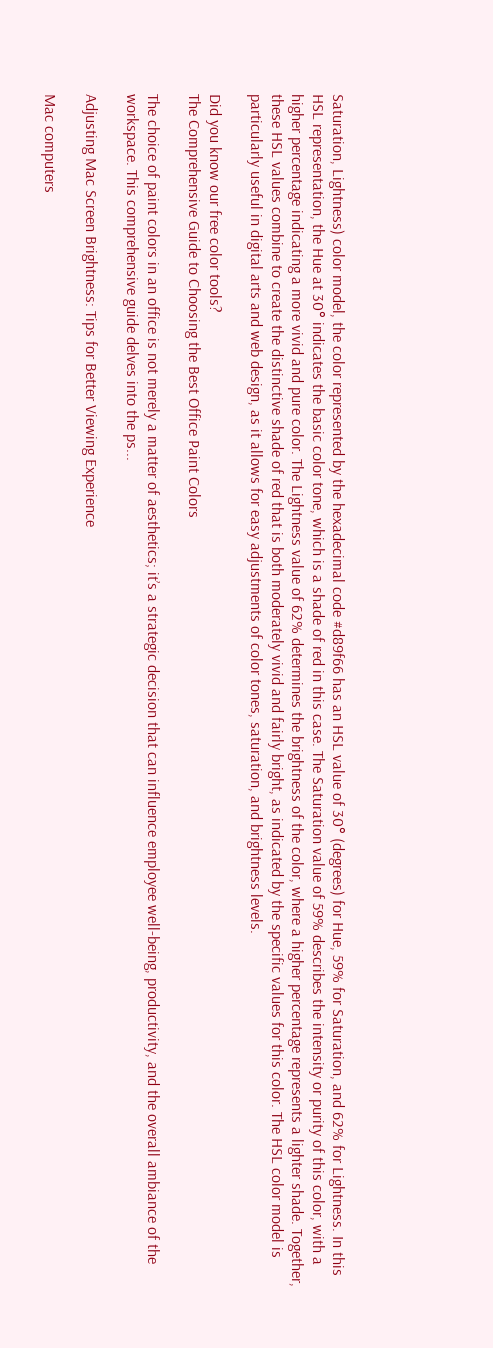Saturation, Lightness) color model, the color represented by the hexadecimal code #d89f66 has an HSL value of 30° (degrees) for Hue, 59% for Saturation, and 62% for Lightness. In this HSL representation, the Hue at 30° indicates the basic color tone, which is a shade of red in this case. The Saturation value of 59% describes the intensity or purity of this color, with a higher percentage indicating a more vivid and pure color. The Lightness value of 62% determines the brightness of the color, where a higher percentage represents a lighter shade. Together, these HSL values combine to create the distinctive shade of red that is both moderately vivid and fairly bright, as indicated by the specific values for this color. The HSL color model is particularly useful in digital arts and web design, as it allows for easy adjustments of color tones, saturation, and brightness levels.

Did you know our free color tools?
The Comprehensive Guide to Choosing the Best Office Paint Colors

The choice of paint colors in an office is not merely a matter of aesthetics; it’s a strategic decision that can influence employee well-being, productivity, and the overall ambiance of the workspace. This comprehensive guide delves into the ps...

Adjusting Mac Screen Brightness: Tips for Better Viewing Experience

Mac computers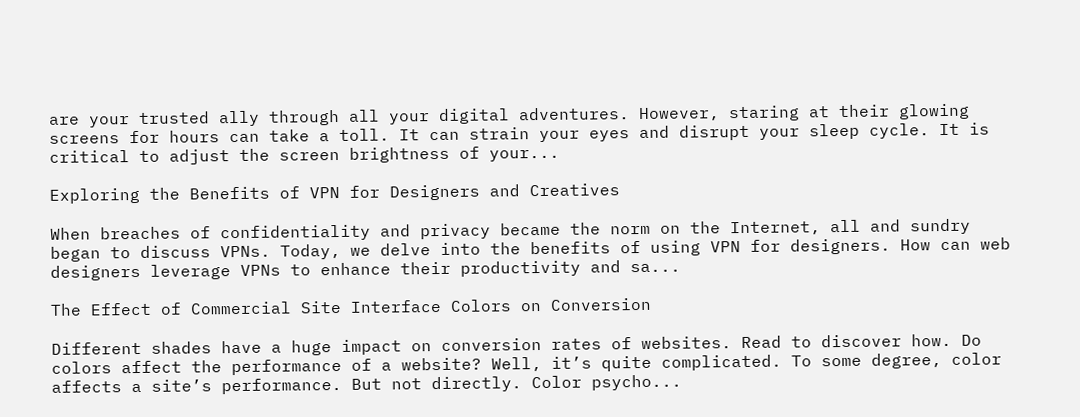are your trusted ally through all your digital adventures. However, staring at their glowing screens for hours can take a toll. It can strain your eyes and disrupt your sleep cycle. It is critical to adjust the screen brightness of your...

Exploring the Benefits of VPN for Designers and Creatives

When breaches of confidentiality and privacy became the norm on the Internet, all and sundry began to discuss VPNs. Today, we delve into the benefits of using VPN for designers. How can web designers leverage VPNs to enhance their productivity and sa...

The Effect of Commercial Site Interface Colors on Conversion

Different shades have a huge impact on conversion rates of websites. Read to discover how. Do colors affect the performance of a website? Well, it’s quite complicated. To some degree, color affects a site’s performance. But not directly. Color psycho...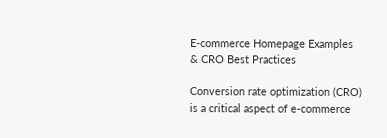E-commerce Homepage Examples & CRO Best Practices

Conversion rate optimization (CRO) is a critical aspect of e-commerce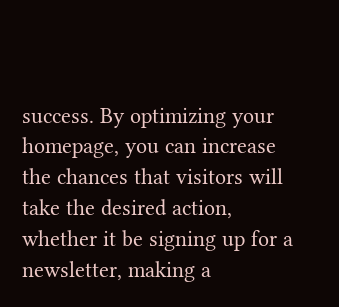success. By optimizing your homepage, you can increase the chances that visitors will take the desired action, whether it be signing up for a newsletter, making a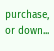purchase, or down...